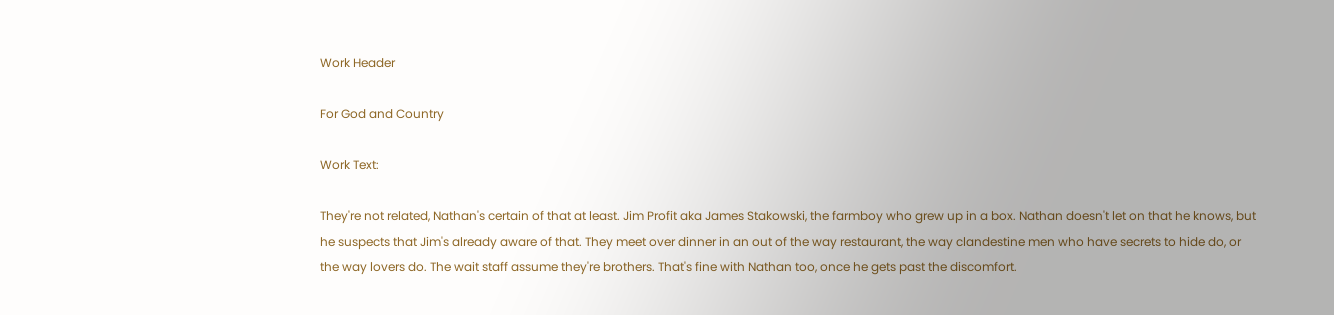Work Header

For God and Country

Work Text:

They're not related, Nathan's certain of that at least. Jim Profit aka James Stakowski, the farmboy who grew up in a box. Nathan doesn't let on that he knows, but he suspects that Jim's already aware of that. They meet over dinner in an out of the way restaurant, the way clandestine men who have secrets to hide do, or the way lovers do. The wait staff assume they're brothers. That's fine with Nathan too, once he gets past the discomfort.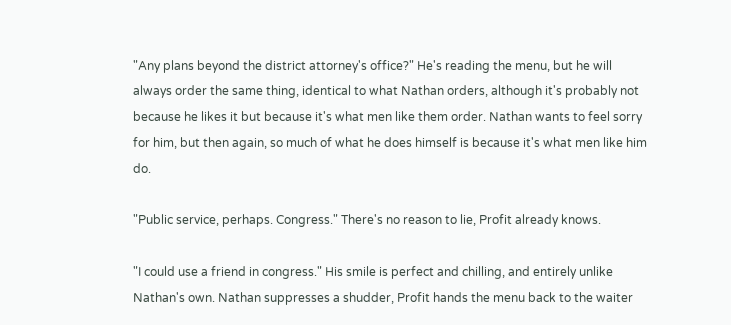"Any plans beyond the district attorney's office?" He's reading the menu, but he will always order the same thing, identical to what Nathan orders, although it's probably not because he likes it but because it's what men like them order. Nathan wants to feel sorry for him, but then again, so much of what he does himself is because it's what men like him do.

"Public service, perhaps. Congress." There's no reason to lie, Profit already knows.

"I could use a friend in congress." His smile is perfect and chilling, and entirely unlike Nathan's own. Nathan suppresses a shudder, Profit hands the menu back to the waiter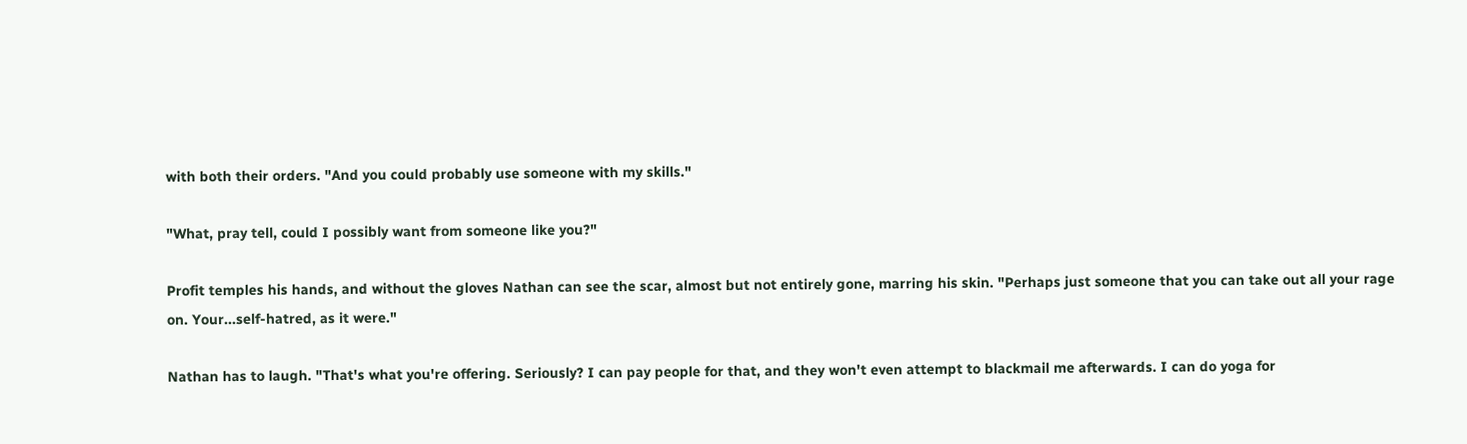with both their orders. "And you could probably use someone with my skills."

"What, pray tell, could I possibly want from someone like you?"

Profit temples his hands, and without the gloves Nathan can see the scar, almost but not entirely gone, marring his skin. "Perhaps just someone that you can take out all your rage on. Your...self-hatred, as it were."

Nathan has to laugh. "That's what you're offering. Seriously? I can pay people for that, and they won't even attempt to blackmail me afterwards. I can do yoga for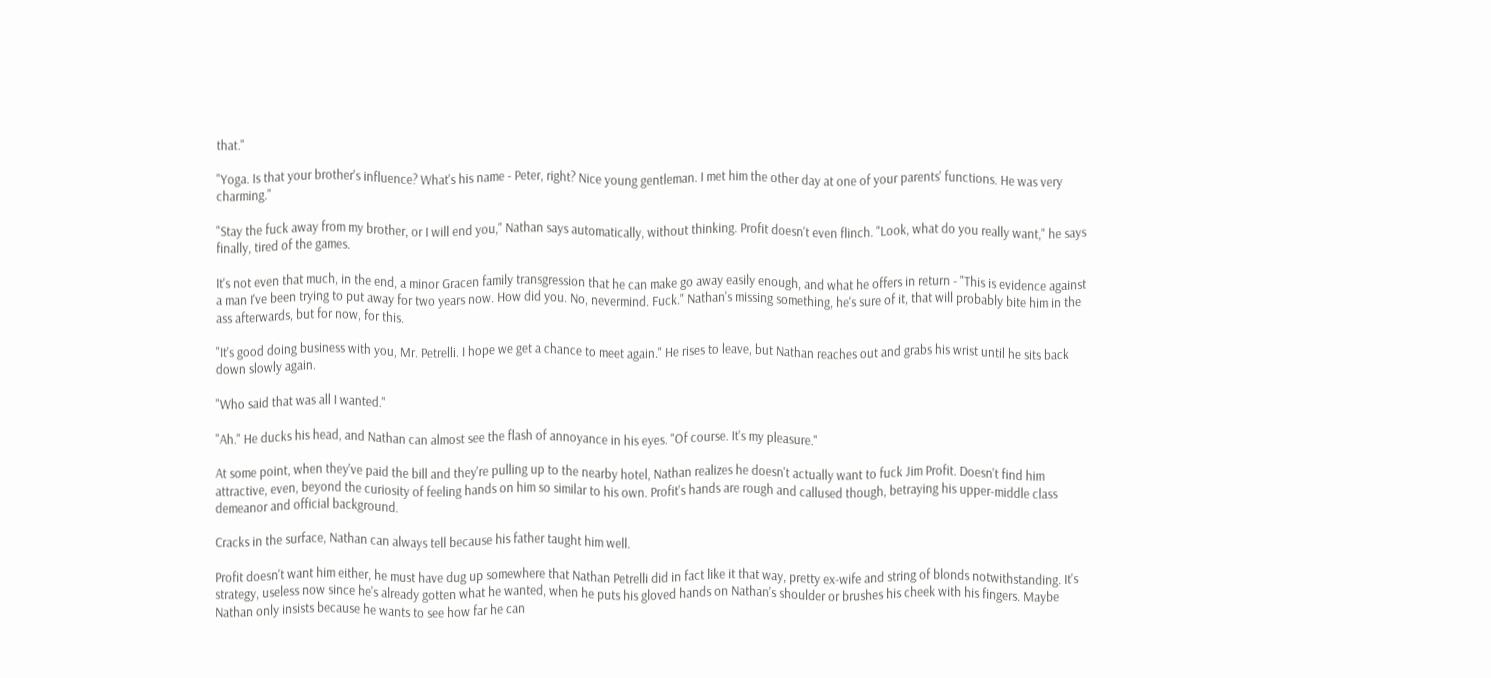that."

"Yoga. Is that your brother's influence? What's his name - Peter, right? Nice young gentleman. I met him the other day at one of your parents' functions. He was very charming."

"Stay the fuck away from my brother, or I will end you," Nathan says automatically, without thinking. Profit doesn't even flinch. "Look, what do you really want," he says finally, tired of the games.

It's not even that much, in the end, a minor Gracen family transgression that he can make go away easily enough, and what he offers in return - "This is evidence against a man I've been trying to put away for two years now. How did you. No, nevermind. Fuck." Nathan's missing something, he's sure of it, that will probably bite him in the ass afterwards, but for now, for this.

"It's good doing business with you, Mr. Petrelli. I hope we get a chance to meet again." He rises to leave, but Nathan reaches out and grabs his wrist until he sits back down slowly again.

"Who said that was all I wanted."

"Ah." He ducks his head, and Nathan can almost see the flash of annoyance in his eyes. "Of course. It's my pleasure."

At some point, when they've paid the bill and they're pulling up to the nearby hotel, Nathan realizes he doesn't actually want to fuck Jim Profit. Doesn't find him attractive, even, beyond the curiosity of feeling hands on him so similar to his own. Profit's hands are rough and callused though, betraying his upper-middle class demeanor and official background.

Cracks in the surface, Nathan can always tell because his father taught him well.

Profit doesn't want him either, he must have dug up somewhere that Nathan Petrelli did in fact like it that way, pretty ex-wife and string of blonds notwithstanding. It's strategy, useless now since he's already gotten what he wanted, when he puts his gloved hands on Nathan's shoulder or brushes his cheek with his fingers. Maybe Nathan only insists because he wants to see how far he can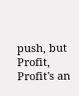push, but Profit, Profit's an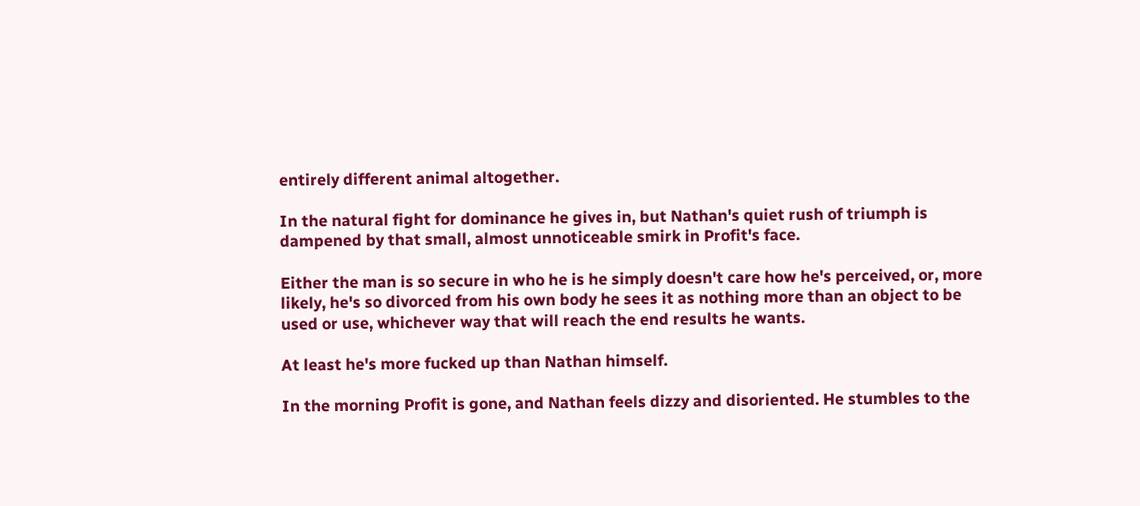entirely different animal altogether.

In the natural fight for dominance he gives in, but Nathan's quiet rush of triumph is dampened by that small, almost unnoticeable smirk in Profit's face.

Either the man is so secure in who he is he simply doesn't care how he's perceived, or, more likely, he's so divorced from his own body he sees it as nothing more than an object to be used or use, whichever way that will reach the end results he wants.

At least he's more fucked up than Nathan himself.

In the morning Profit is gone, and Nathan feels dizzy and disoriented. He stumbles to the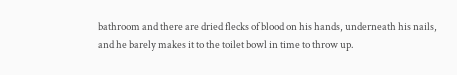bathroom and there are dried flecks of blood on his hands, underneath his nails, and he barely makes it to the toilet bowl in time to throw up.